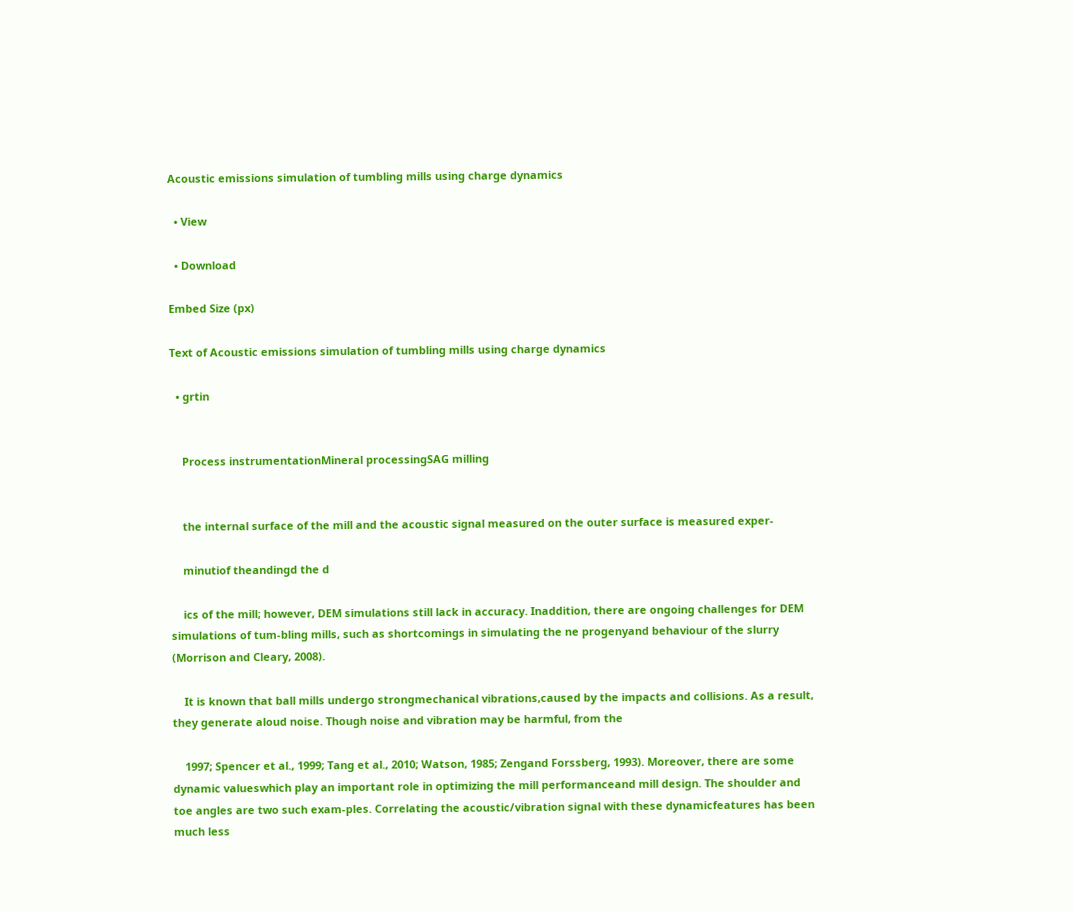Acoustic emissions simulation of tumbling mills using charge dynamics

  • View

  • Download

Embed Size (px)

Text of Acoustic emissions simulation of tumbling mills using charge dynamics

  • grtin


    Process instrumentationMineral processingSAG milling


    the internal surface of the mill and the acoustic signal measured on the outer surface is measured exper-

    minutiof theandingd the d

    ics of the mill; however, DEM simulations still lack in accuracy. Inaddition, there are ongoing challenges for DEM simulations of tum-bling mills, such as shortcomings in simulating the ne progenyand behaviour of the slurry (Morrison and Cleary, 2008).

    It is known that ball mills undergo strongmechanical vibrations,caused by the impacts and collisions. As a result, they generate aloud noise. Though noise and vibration may be harmful, from the

    1997; Spencer et al., 1999; Tang et al., 2010; Watson, 1985; Zengand Forssberg, 1993). Moreover, there are some dynamic valueswhich play an important role in optimizing the mill performanceand mill design. The shoulder and toe angles are two such exam-ples. Correlating the acoustic/vibration signal with these dynamicfeatures has been much less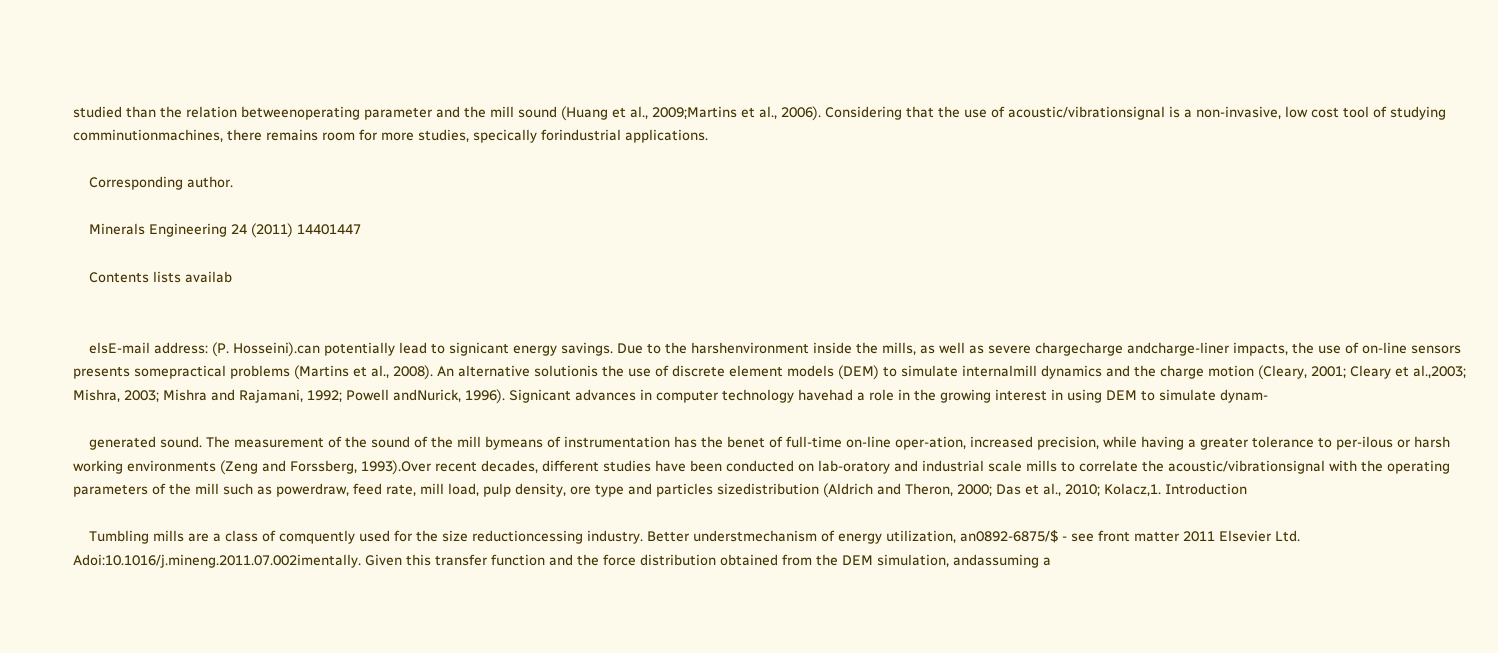studied than the relation betweenoperating parameter and the mill sound (Huang et al., 2009;Martins et al., 2006). Considering that the use of acoustic/vibrationsignal is a non-invasive, low cost tool of studying comminutionmachines, there remains room for more studies, specically forindustrial applications.

    Corresponding author.

    Minerals Engineering 24 (2011) 14401447

    Contents lists availab


    elsE-mail address: (P. Hosseini).can potentially lead to signicant energy savings. Due to the harshenvironment inside the mills, as well as severe chargecharge andcharge-liner impacts, the use of on-line sensors presents somepractical problems (Martins et al., 2008). An alternative solutionis the use of discrete element models (DEM) to simulate internalmill dynamics and the charge motion (Cleary, 2001; Cleary et al.,2003; Mishra, 2003; Mishra and Rajamani, 1992; Powell andNurick, 1996). Signicant advances in computer technology havehad a role in the growing interest in using DEM to simulate dynam-

    generated sound. The measurement of the sound of the mill bymeans of instrumentation has the benet of full-time on-line oper-ation, increased precision, while having a greater tolerance to per-ilous or harsh working environments (Zeng and Forssberg, 1993).Over recent decades, different studies have been conducted on lab-oratory and industrial scale mills to correlate the acoustic/vibrationsignal with the operating parameters of the mill such as powerdraw, feed rate, mill load, pulp density, ore type and particles sizedistribution (Aldrich and Theron, 2000; Das et al., 2010; Kolacz,1. Introduction

    Tumbling mills are a class of comquently used for the size reductioncessing industry. Better understmechanism of energy utilization, an0892-6875/$ - see front matter 2011 Elsevier Ltd. Adoi:10.1016/j.mineng.2011.07.002imentally. Given this transfer function and the force distribution obtained from the DEM simulation, andassuming a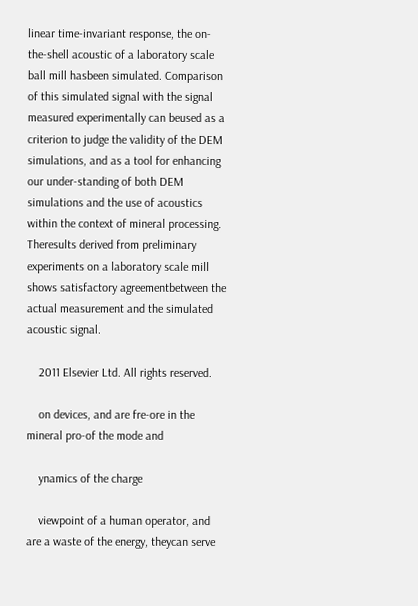linear time-invariant response, the on-the-shell acoustic of a laboratory scale ball mill hasbeen simulated. Comparison of this simulated signal with the signal measured experimentally can beused as a criterion to judge the validity of the DEM simulations, and as a tool for enhancing our under-standing of both DEM simulations and the use of acoustics within the context of mineral processing. Theresults derived from preliminary experiments on a laboratory scale mill shows satisfactory agreementbetween the actual measurement and the simulated acoustic signal.

    2011 Elsevier Ltd. All rights reserved.

    on devices, and are fre-ore in the mineral pro-of the mode and

    ynamics of the charge

    viewpoint of a human operator, and are a waste of the energy, theycan serve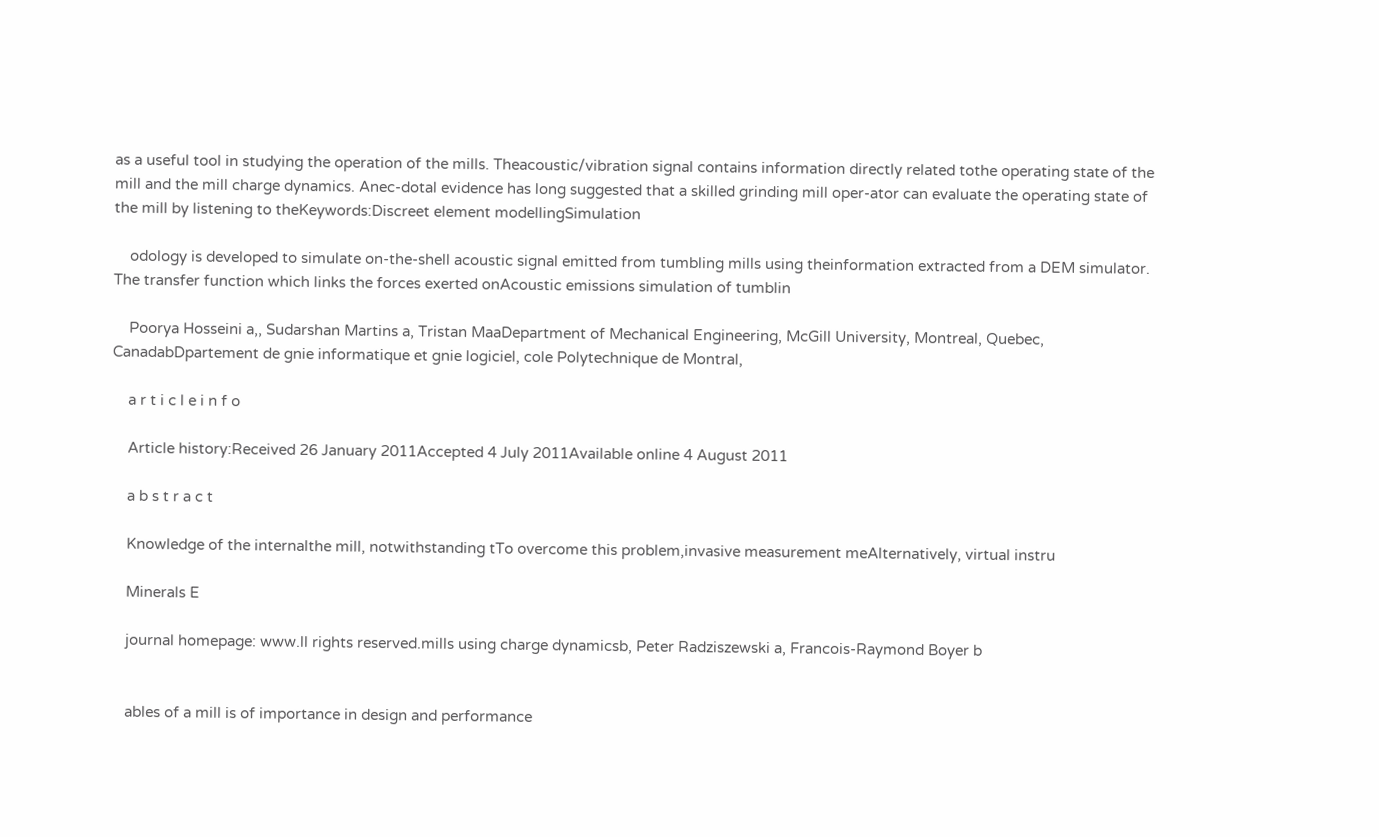as a useful tool in studying the operation of the mills. Theacoustic/vibration signal contains information directly related tothe operating state of the mill and the mill charge dynamics. Anec-dotal evidence has long suggested that a skilled grinding mill oper-ator can evaluate the operating state of the mill by listening to theKeywords:Discreet element modellingSimulation

    odology is developed to simulate on-the-shell acoustic signal emitted from tumbling mills using theinformation extracted from a DEM simulator. The transfer function which links the forces exerted onAcoustic emissions simulation of tumblin

    Poorya Hosseini a,, Sudarshan Martins a, Tristan MaaDepartment of Mechanical Engineering, McGill University, Montreal, Quebec, CanadabDpartement de gnie informatique et gnie logiciel, cole Polytechnique de Montral,

    a r t i c l e i n f o

    Article history:Received 26 January 2011Accepted 4 July 2011Available online 4 August 2011

    a b s t r a c t

    Knowledge of the internalthe mill, notwithstanding tTo overcome this problem,invasive measurement meAlternatively, virtual instru

    Minerals E

    journal homepage: www.ll rights reserved.mills using charge dynamicsb, Peter Radziszewski a, Francois-Raymond Boyer b


    ables of a mill is of importance in design and performance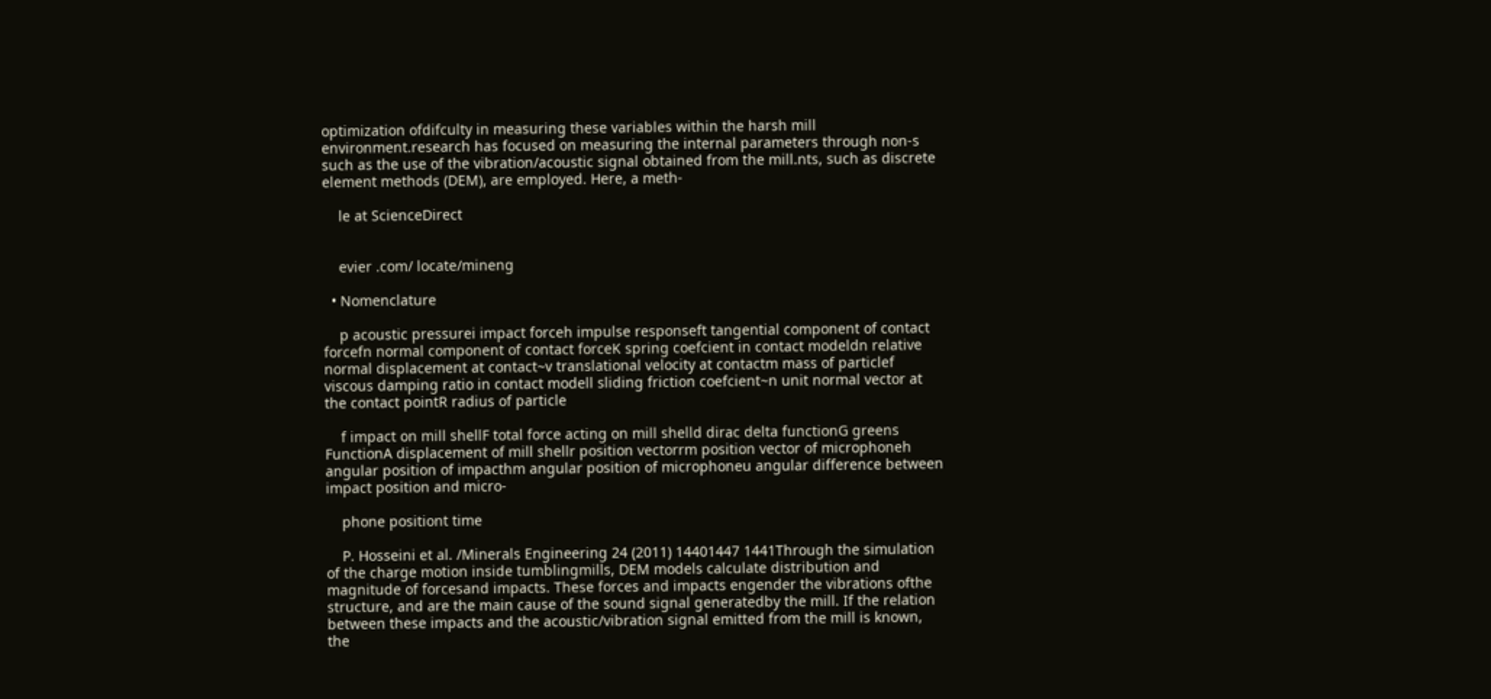optimization ofdifculty in measuring these variables within the harsh mill environment.research has focused on measuring the internal parameters through non-s such as the use of the vibration/acoustic signal obtained from the mill.nts, such as discrete element methods (DEM), are employed. Here, a meth-

    le at ScienceDirect


    evier .com/ locate/mineng

  • Nomenclature

    p acoustic pressurei impact forceh impulse responseft tangential component of contact forcefn normal component of contact forceK spring coefcient in contact modeldn relative normal displacement at contact~v translational velocity at contactm mass of particlef viscous damping ratio in contact modell sliding friction coefcient~n unit normal vector at the contact pointR radius of particle

    f impact on mill shellF total force acting on mill shelld dirac delta functionG greens FunctionA displacement of mill shellr position vectorrm position vector of microphoneh angular position of impacthm angular position of microphoneu angular difference between impact position and micro-

    phone positiont time

    P. Hosseini et al. /Minerals Engineering 24 (2011) 14401447 1441Through the simulation of the charge motion inside tumblingmills, DEM models calculate distribution and magnitude of forcesand impacts. These forces and impacts engender the vibrations ofthe structure, and are the main cause of the sound signal generatedby the mill. If the relation between these impacts and the acoustic/vibration signal emitted from the mill is known, the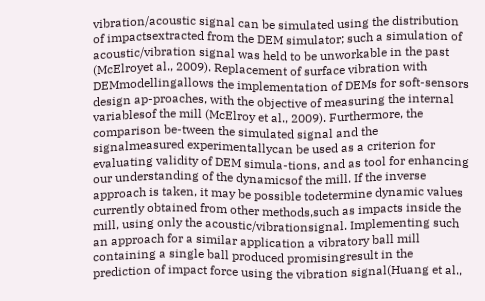vibration/acoustic signal can be simulated using the distribution of impactsextracted from the DEM simulator; such a simulation of acoustic/vibration signal was held to be unworkable in the past (McElroyet al., 2009). Replacement of surface vibration with DEMmodellingallows the implementation of DEMs for soft-sensors design ap-proaches, with the objective of measuring the internal variablesof the mill (McElroy et al., 2009). Furthermore, the comparison be-tween the simulated signal and the signalmeasured experimentallycan be used as a criterion for evaluating validity of DEM simula-tions, and as tool for enhancing our understanding of the dynamicsof the mill. If the inverse approach is taken, it may be possible todetermine dynamic values currently obtained from other methods,such as impacts inside the mill, using only the acoustic/vibrationsignal. Implementing such an approach for a similar application a vibratory ball mill containing a single ball produced promisingresult in the prediction of impact force using the vibration signal(Huang et al.,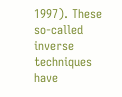1997). These so-called inverse techniques have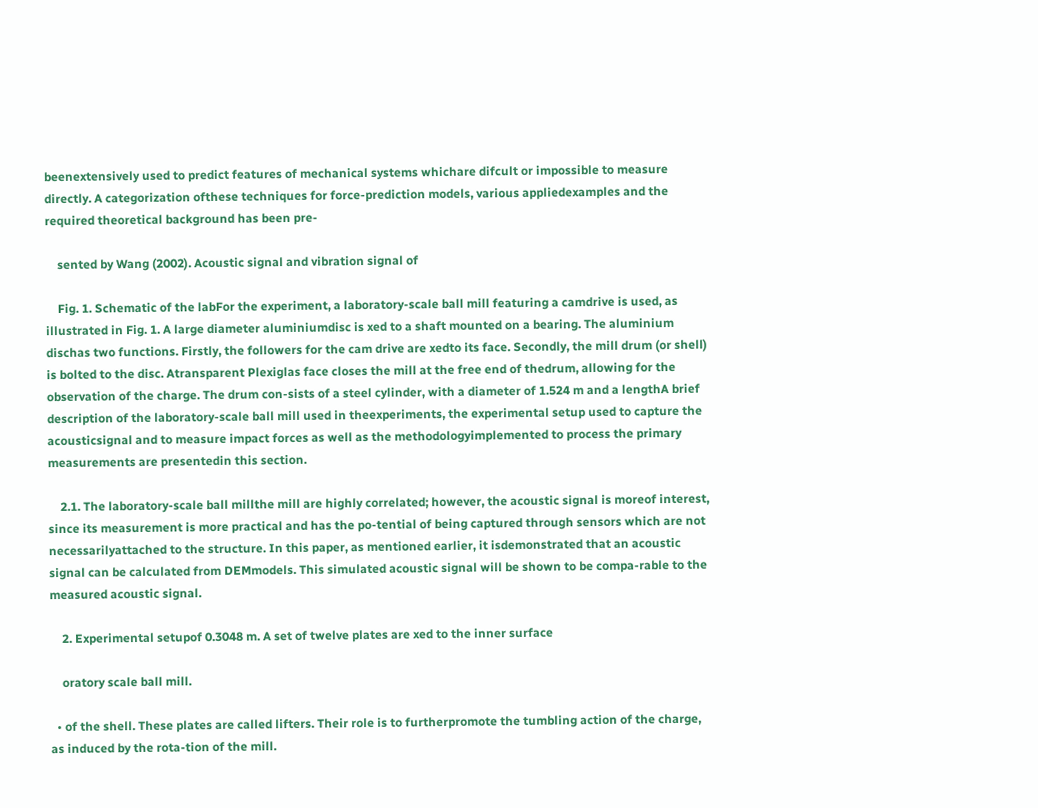beenextensively used to predict features of mechanical systems whichare difcult or impossible to measure directly. A categorization ofthese techniques for force-prediction models, various appliedexamples and the required theoretical background has been pre-

    sented by Wang (2002). Acoustic signal and vibration signal of

    Fig. 1. Schematic of the labFor the experiment, a laboratory-scale ball mill featuring a camdrive is used, as illustrated in Fig. 1. A large diameter aluminiumdisc is xed to a shaft mounted on a bearing. The aluminium dischas two functions. Firstly, the followers for the cam drive are xedto its face. Secondly, the mill drum (or shell) is bolted to the disc. Atransparent Plexiglas face closes the mill at the free end of thedrum, allowing for the observation of the charge. The drum con-sists of a steel cylinder, with a diameter of 1.524 m and a lengthA brief description of the laboratory-scale ball mill used in theexperiments, the experimental setup used to capture the acousticsignal and to measure impact forces as well as the methodologyimplemented to process the primary measurements are presentedin this section.

    2.1. The laboratory-scale ball millthe mill are highly correlated; however, the acoustic signal is moreof interest, since its measurement is more practical and has the po-tential of being captured through sensors which are not necessarilyattached to the structure. In this paper, as mentioned earlier, it isdemonstrated that an acoustic signal can be calculated from DEMmodels. This simulated acoustic signal will be shown to be compa-rable to the measured acoustic signal.

    2. Experimental setupof 0.3048 m. A set of twelve plates are xed to the inner surface

    oratory scale ball mill.

  • of the shell. These plates are called lifters. Their role is to furtherpromote the tumbling action of the charge, as induced by the rota-tion of the mill.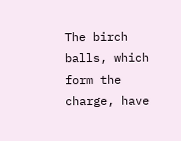The birch balls, which form the charge, have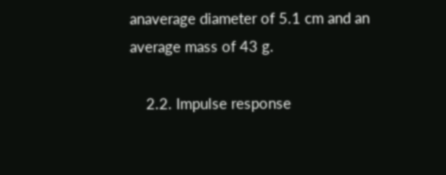anaverage diameter of 5.1 cm and an average mass of 43 g.

    2.2. Impulse response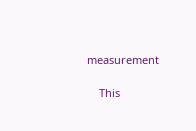measurement

    This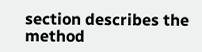section describes the method